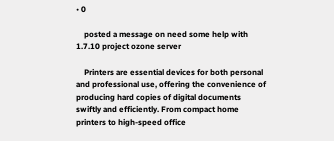• 0

    posted a message on need some help with 1.7.10 project ozone server

    Printers are essential devices for both personal and professional use, offering the convenience of producing hard copies of digital documents swiftly and efficiently. From compact home printers to high-speed office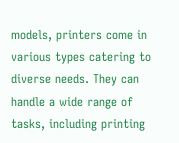models, printers come in various types catering to diverse needs. They can handle a wide range of tasks, including printing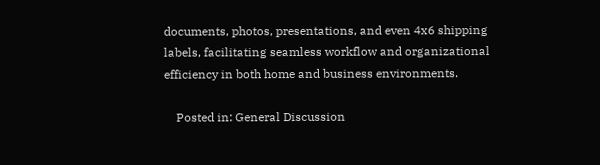documents, photos, presentations, and even 4x6 shipping labels, facilitating seamless workflow and organizational efficiency in both home and business environments.

    Posted in: General Discussion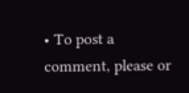• To post a comment, please or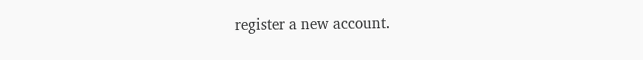register a new account.